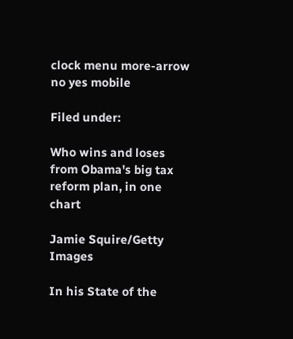clock menu more-arrow no yes mobile

Filed under:

Who wins and loses from Obama's big tax reform plan, in one chart

Jamie Squire/Getty Images

In his State of the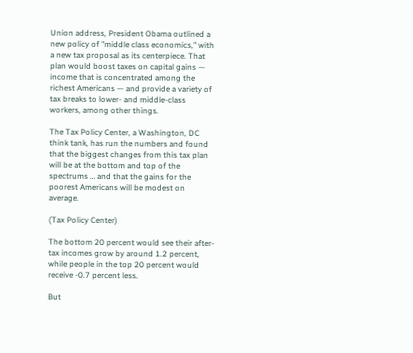Union address, President Obama outlined a new policy of "middle class economics," with a new tax proposal as its centerpiece. That plan would boost taxes on capital gains — income that is concentrated among the richest Americans — and provide a variety of tax breaks to lower- and middle-class workers, among other things.

The Tax Policy Center, a Washington, DC think tank, has run the numbers and found that the biggest changes from this tax plan will be at the bottom and top of the spectrums … and that the gains for the poorest Americans will be modest on average.

(Tax Policy Center)

The bottom 20 percent would see their after-tax incomes grow by around 1.2 percent, while people in the top 20 percent would receive -0.7 percent less.

But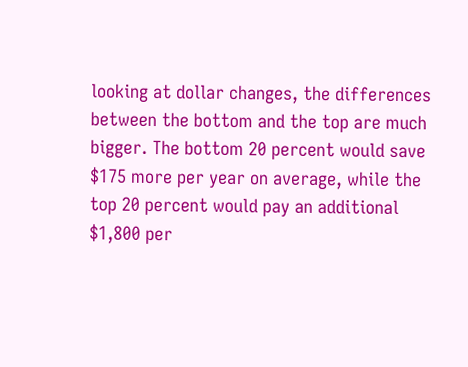looking at dollar changes, the differences between the bottom and the top are much bigger. The bottom 20 percent would save $175 more per year on average, while the top 20 percent would pay an additional $1,800 per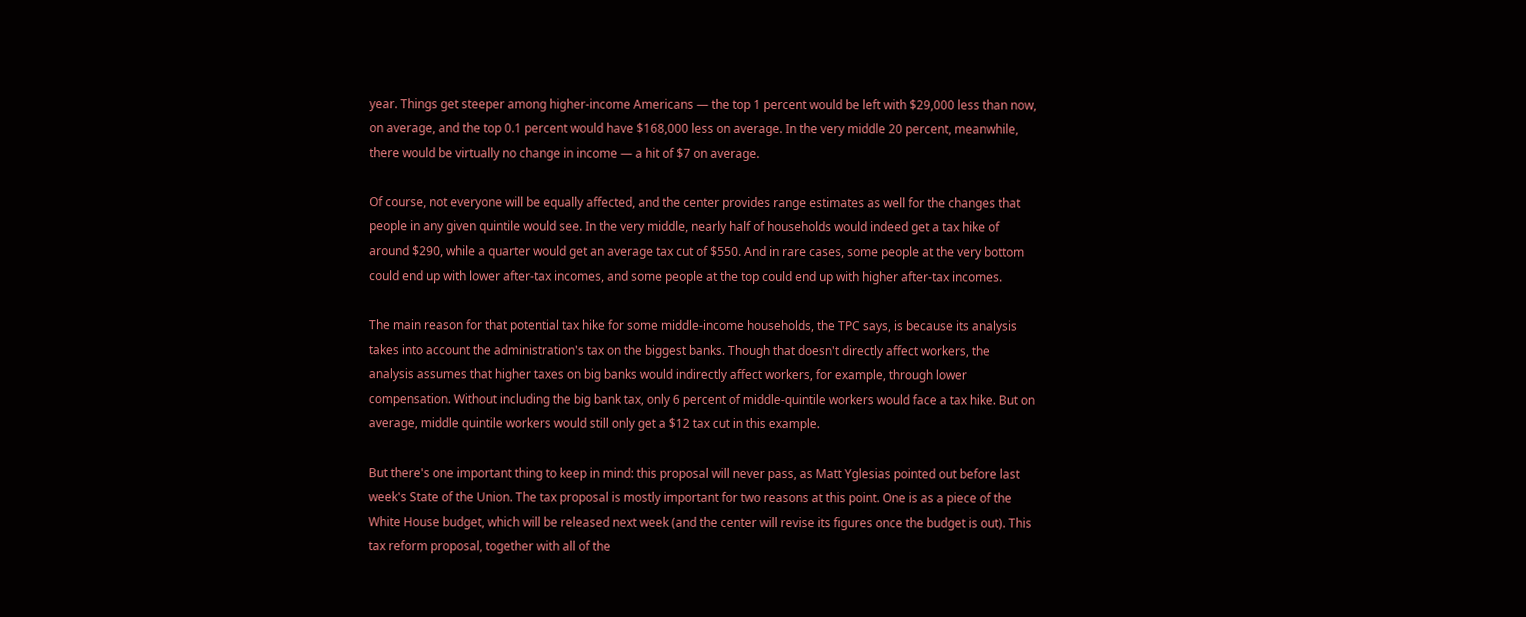year. Things get steeper among higher-income Americans — the top 1 percent would be left with $29,000 less than now, on average, and the top 0.1 percent would have $168,000 less on average. In the very middle 20 percent, meanwhile, there would be virtually no change in income — a hit of $7 on average.

Of course, not everyone will be equally affected, and the center provides range estimates as well for the changes that people in any given quintile would see. In the very middle, nearly half of households would indeed get a tax hike of around $290, while a quarter would get an average tax cut of $550. And in rare cases, some people at the very bottom could end up with lower after-tax incomes, and some people at the top could end up with higher after-tax incomes.

The main reason for that potential tax hike for some middle-income households, the TPC says, is because its analysis takes into account the administration's tax on the biggest banks. Though that doesn't directly affect workers, the analysis assumes that higher taxes on big banks would indirectly affect workers, for example, through lower compensation. Without including the big bank tax, only 6 percent of middle-quintile workers would face a tax hike. But on average, middle quintile workers would still only get a $12 tax cut in this example.

But there's one important thing to keep in mind: this proposal will never pass, as Matt Yglesias pointed out before last week's State of the Union. The tax proposal is mostly important for two reasons at this point. One is as a piece of the White House budget, which will be released next week (and the center will revise its figures once the budget is out). This tax reform proposal, together with all of the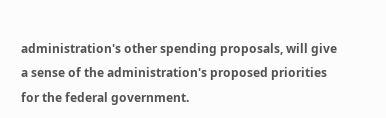administration's other spending proposals, will give a sense of the administration's proposed priorities for the federal government.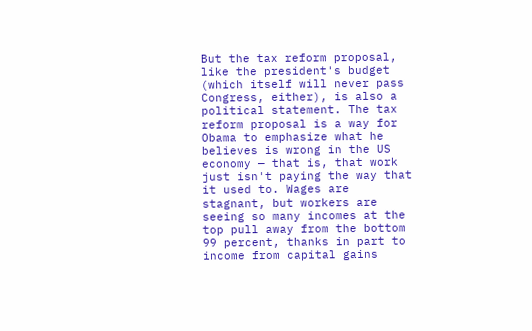But the tax reform proposal, like the president's budget (which itself will never pass Congress, either), is also a political statement. The tax reform proposal is a way for Obama to emphasize what he believes is wrong in the US economy — that is, that work just isn't paying the way that it used to. Wages are stagnant, but workers are seeing so many incomes at the top pull away from the bottom 99 percent, thanks in part to income from capital gains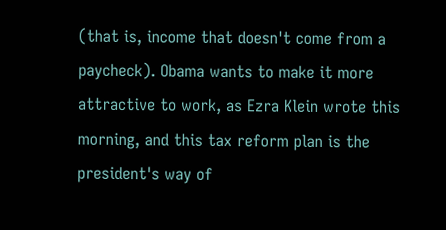(that is, income that doesn't come from a paycheck). Obama wants to make it more attractive to work, as Ezra Klein wrote this morning, and this tax reform plan is the president's way of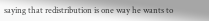saying that redistribution is one way he wants to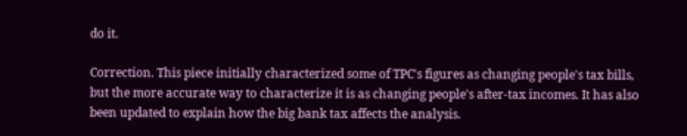do it.

Correction. This piece initially characterized some of TPC's figures as changing people's tax bills, but the more accurate way to characterize it is as changing people's after-tax incomes. It has also been updated to explain how the big bank tax affects the analysis.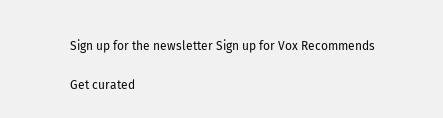Sign up for the newsletter Sign up for Vox Recommends

Get curated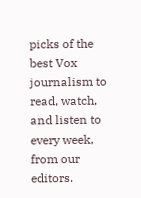picks of the best Vox journalism to read, watch, and listen to every week, from our editors.